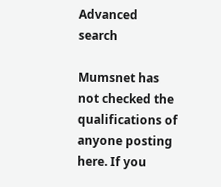Advanced search

Mumsnet has not checked the qualifications of anyone posting here. If you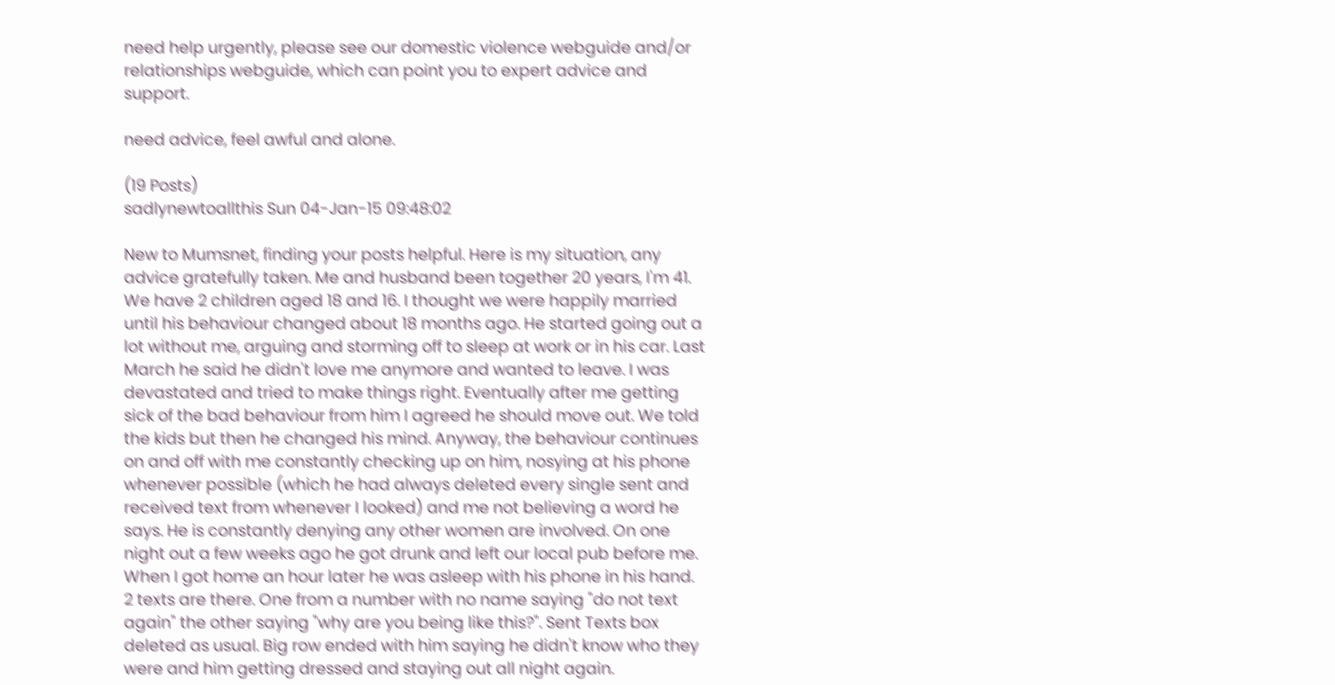need help urgently, please see our domestic violence webguide and/or relationships webguide, which can point you to expert advice and support.

need advice, feel awful and alone.

(19 Posts)
sadlynewtoallthis Sun 04-Jan-15 09:48:02

New to Mumsnet, finding your posts helpful. Here is my situation, any advice gratefully taken. Me and husband been together 20 years, I'm 41. We have 2 children aged 18 and 16. I thought we were happily married until his behaviour changed about 18 months ago. He started going out a lot without me, arguing and storming off to sleep at work or in his car. Last March he said he didn't love me anymore and wanted to leave. I was devastated and tried to make things right. Eventually after me getting sick of the bad behaviour from him I agreed he should move out. We told the kids but then he changed his mind. Anyway, the behaviour continues on and off with me constantly checking up on him, nosying at his phone whenever possible (which he had always deleted every single sent and received text from whenever I looked) and me not believing a word he says. He is constantly denying any other women are involved. On one night out a few weeks ago he got drunk and left our local pub before me. When I got home an hour later he was asleep with his phone in his hand. 2 texts are there. One from a number with no name saying "do not text again" the other saying "why are you being like this?". Sent Texts box deleted as usual. Big row ended with him saying he didn't know who they were and him getting dressed and staying out all night again.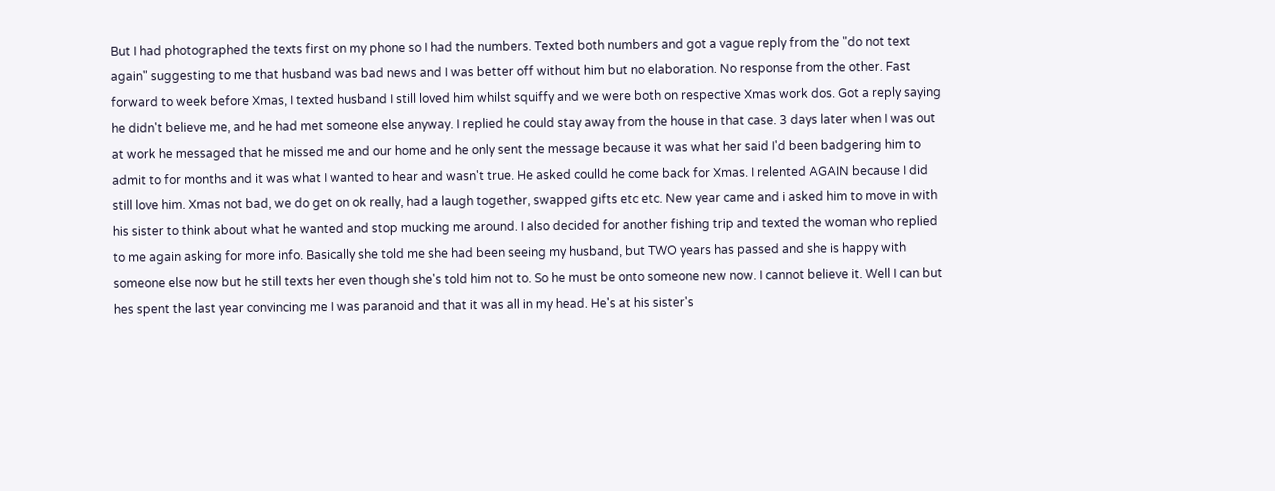But I had photographed the texts first on my phone so I had the numbers. Texted both numbers and got a vague reply from the "do not text again" suggesting to me that husband was bad news and I was better off without him but no elaboration. No response from the other. Fast forward to week before Xmas, I texted husband I still loved him whilst squiffy and we were both on respective Xmas work dos. Got a reply saying he didn't believe me, and he had met someone else anyway. I replied he could stay away from the house in that case. 3 days later when I was out at work he messaged that he missed me and our home and he only sent the message because it was what her said I'd been badgering him to admit to for months and it was what I wanted to hear and wasn't true. He asked coulld he come back for Xmas. I relented AGAIN because I did still love him. Xmas not bad, we do get on ok really, had a laugh together, swapped gifts etc etc. New year came and i asked him to move in with his sister to think about what he wanted and stop mucking me around. I also decided for another fishing trip and texted the woman who replied to me again asking for more info. Basically she told me she had been seeing my husband, but TWO years has passed and she is happy with someone else now but he still texts her even though she's told him not to. So he must be onto someone new now. I cannot believe it. Well I can but hes spent the last year convincing me I was paranoid and that it was all in my head. He's at his sister's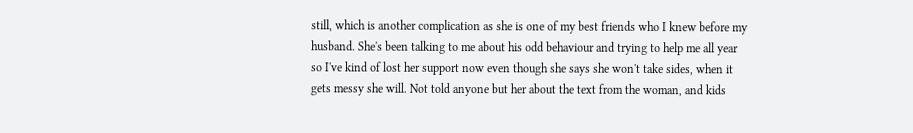still, which is another complication as she is one of my best friends who I knew before my husband. She's been talking to me about his odd behaviour and trying to help me all year so I've kind of lost her support now even though she says she won't take sides, when it gets messy she will. Not told anyone but her about the text from the woman, and kids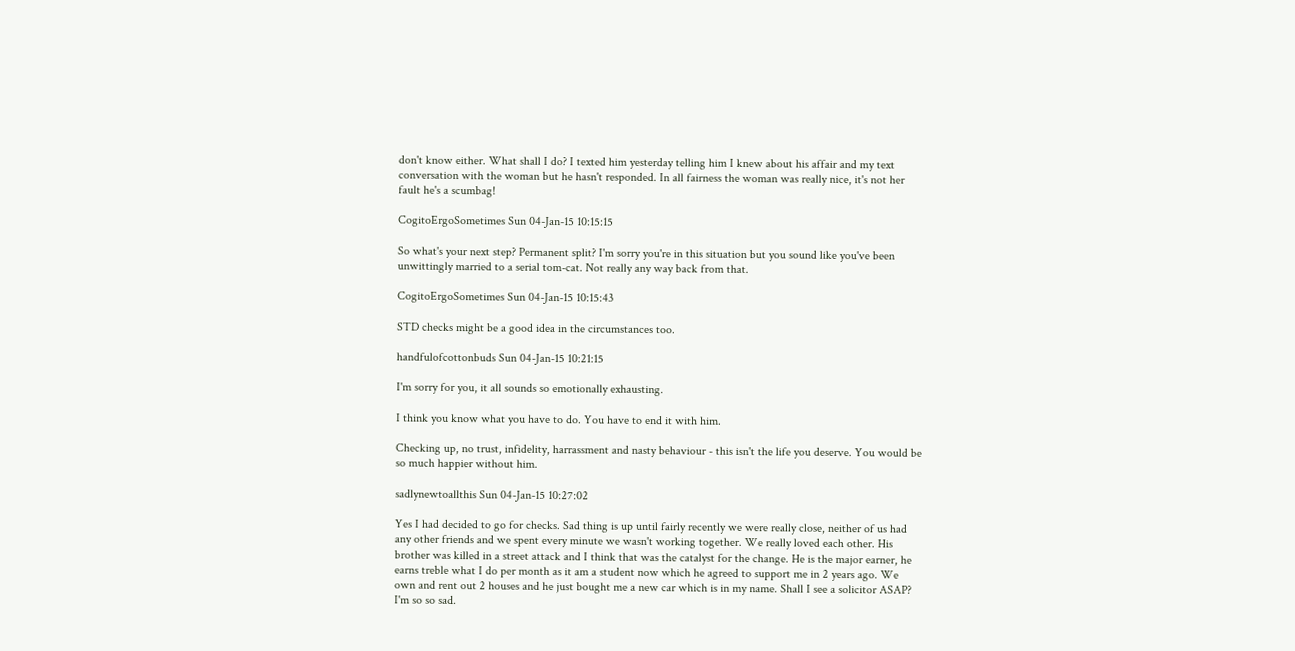don't know either. What shall I do? I texted him yesterday telling him I knew about his affair and my text conversation with the woman but he hasn't responded. In all fairness the woman was really nice, it's not her fault he's a scumbag!

CogitoErgoSometimes Sun 04-Jan-15 10:15:15

So what's your next step? Permanent split? I'm sorry you're in this situation but you sound like you've been unwittingly married to a serial tom-cat. Not really any way back from that.

CogitoErgoSometimes Sun 04-Jan-15 10:15:43

STD checks might be a good idea in the circumstances too.

handfulofcottonbuds Sun 04-Jan-15 10:21:15

I'm sorry for you, it all sounds so emotionally exhausting.

I think you know what you have to do. You have to end it with him.

Checking up, no trust, infidelity, harrassment and nasty behaviour - this isn't the life you deserve. You would be so much happier without him.

sadlynewtoallthis Sun 04-Jan-15 10:27:02

Yes I had decided to go for checks. Sad thing is up until fairly recently we were really close, neither of us had any other friends and we spent every minute we wasn't working together. We really loved each other. His brother was killed in a street attack and I think that was the catalyst for the change. He is the major earner, he earns treble what I do per month as it am a student now which he agreed to support me in 2 years ago. We own and rent out 2 houses and he just bought me a new car which is in my name. Shall I see a solicitor ASAP? I'm so so sad.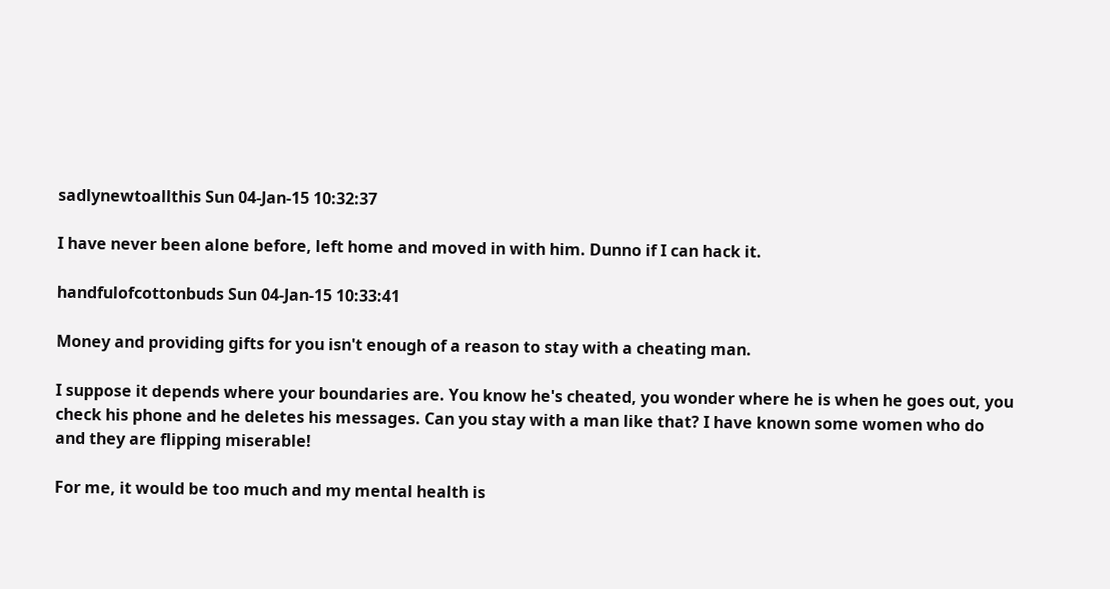sadlynewtoallthis Sun 04-Jan-15 10:32:37

I have never been alone before, left home and moved in with him. Dunno if I can hack it.

handfulofcottonbuds Sun 04-Jan-15 10:33:41

Money and providing gifts for you isn't enough of a reason to stay with a cheating man.

I suppose it depends where your boundaries are. You know he's cheated, you wonder where he is when he goes out, you check his phone and he deletes his messages. Can you stay with a man like that? I have known some women who do and they are flipping miserable!

For me, it would be too much and my mental health is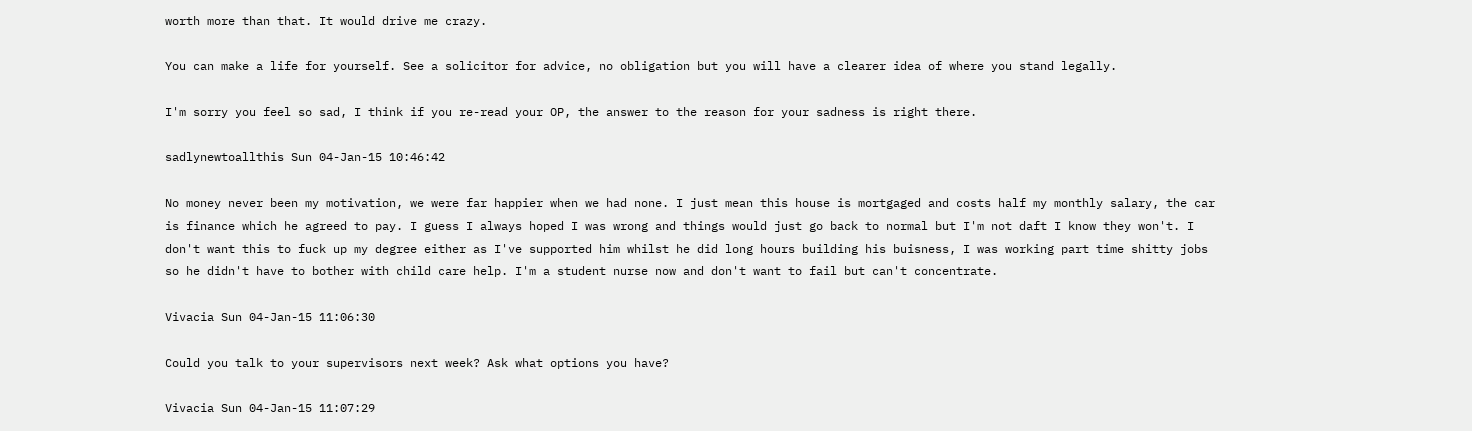worth more than that. It would drive me crazy.

You can make a life for yourself. See a solicitor for advice, no obligation but you will have a clearer idea of where you stand legally.

I'm sorry you feel so sad, I think if you re-read your OP, the answer to the reason for your sadness is right there.

sadlynewtoallthis Sun 04-Jan-15 10:46:42

No money never been my motivation, we were far happier when we had none. I just mean this house is mortgaged and costs half my monthly salary, the car is finance which he agreed to pay. I guess I always hoped I was wrong and things would just go back to normal but I'm not daft I know they won't. I don't want this to fuck up my degree either as I've supported him whilst he did long hours building his buisness, I was working part time shitty jobs so he didn't have to bother with child care help. I'm a student nurse now and don't want to fail but can't concentrate.

Vivacia Sun 04-Jan-15 11:06:30

Could you talk to your supervisors next week? Ask what options you have?

Vivacia Sun 04-Jan-15 11:07:29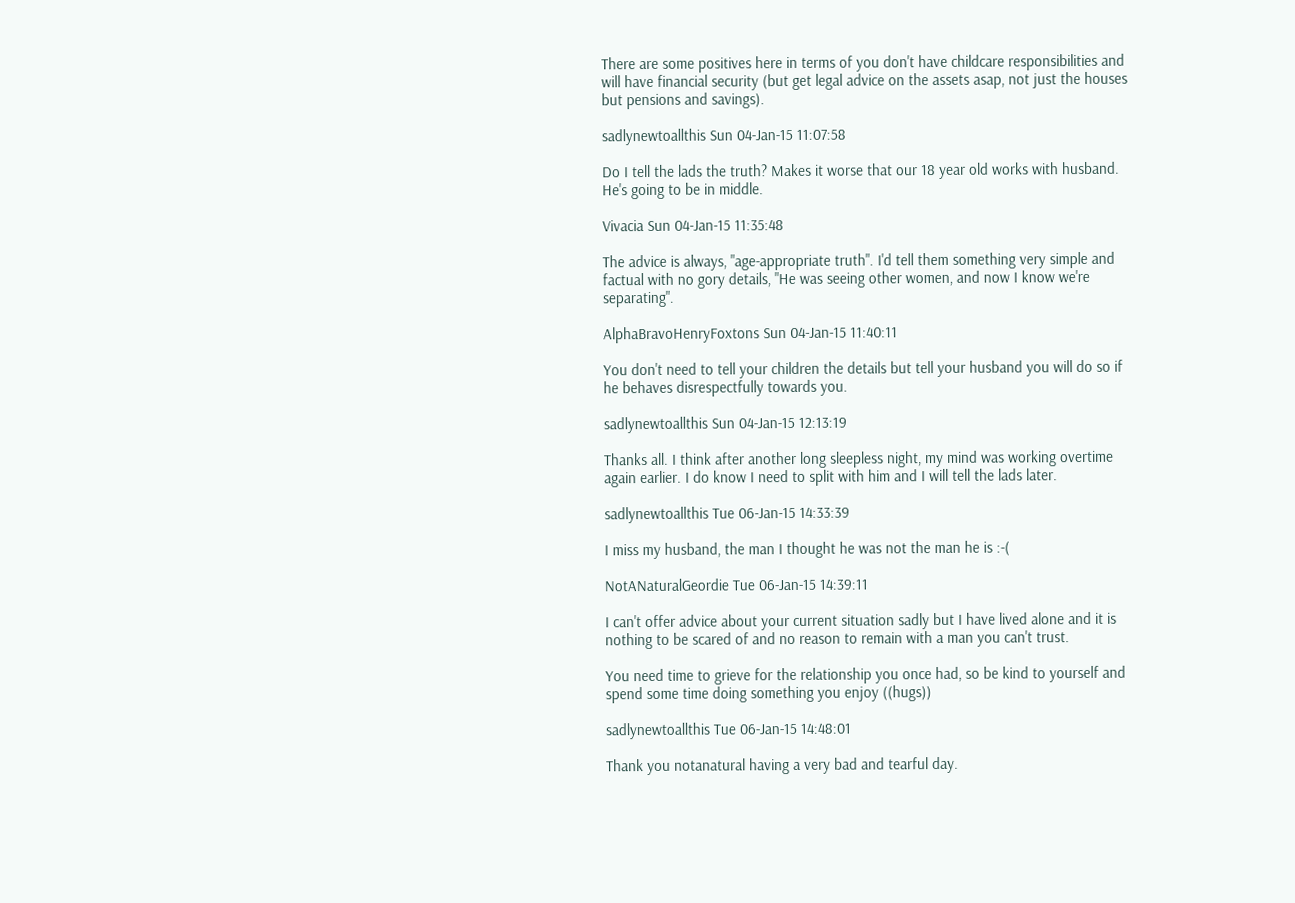There are some positives here in terms of you don't have childcare responsibilities and will have financial security (but get legal advice on the assets asap, not just the houses but pensions and savings).

sadlynewtoallthis Sun 04-Jan-15 11:07:58

Do I tell the lads the truth? Makes it worse that our 18 year old works with husband. He's going to be in middle.

Vivacia Sun 04-Jan-15 11:35:48

The advice is always, "age-appropriate truth". I'd tell them something very simple and factual with no gory details, "He was seeing other women, and now I know we're separating".

AlphaBravoHenryFoxtons Sun 04-Jan-15 11:40:11

You don't need to tell your children the details but tell your husband you will do so if he behaves disrespectfully towards you.

sadlynewtoallthis Sun 04-Jan-15 12:13:19

Thanks all. I think after another long sleepless night, my mind was working overtime again earlier. I do know I need to split with him and I will tell the lads later.

sadlynewtoallthis Tue 06-Jan-15 14:33:39

I miss my husband, the man I thought he was not the man he is :-(

NotANaturalGeordie Tue 06-Jan-15 14:39:11

I can't offer advice about your current situation sadly but I have lived alone and it is nothing to be scared of and no reason to remain with a man you can't trust.

You need time to grieve for the relationship you once had, so be kind to yourself and spend some time doing something you enjoy ((hugs))

sadlynewtoallthis Tue 06-Jan-15 14:48:01

Thank you notanatural having a very bad and tearful day.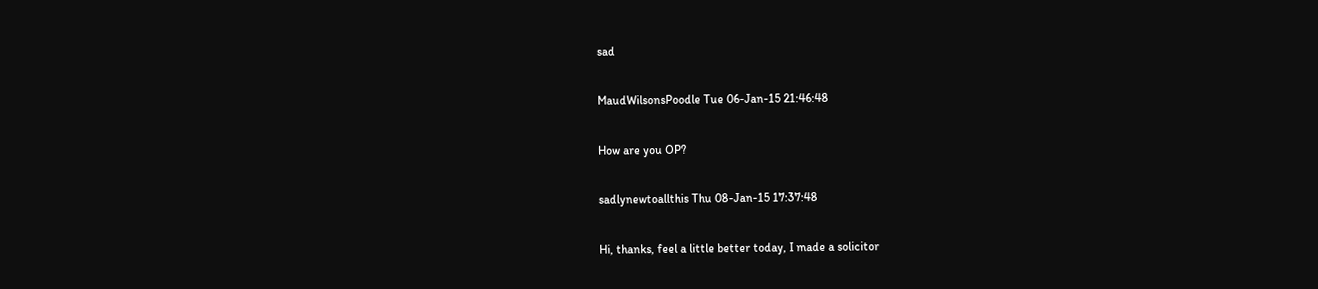sad

MaudWilsonsPoodle Tue 06-Jan-15 21:46:48

How are you OP?

sadlynewtoallthis Thu 08-Jan-15 17:37:48

Hi, thanks, feel a little better today, I made a solicitor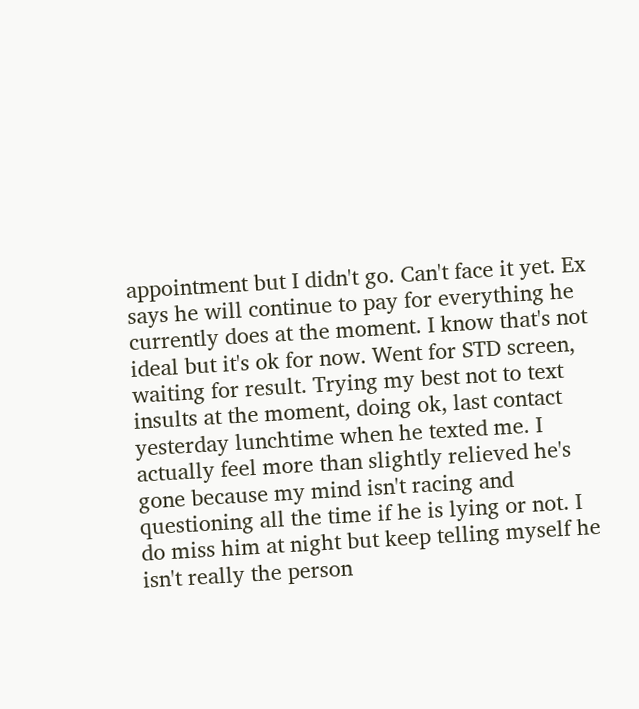appointment but I didn't go. Can't face it yet. Ex says he will continue to pay for everything he currently does at the moment. I know that's not ideal but it's ok for now. Went for STD screen, waiting for result. Trying my best not to text insults at the moment, doing ok, last contact yesterday lunchtime when he texted me. I actually feel more than slightly relieved he's gone because my mind isn't racing and questioning all the time if he is lying or not. I do miss him at night but keep telling myself he isn't really the person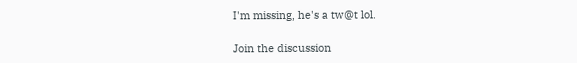I'm missing, he's a tw@t lol.

Join the discussion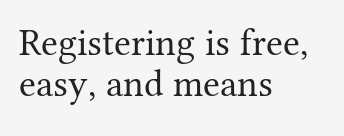Registering is free, easy, and means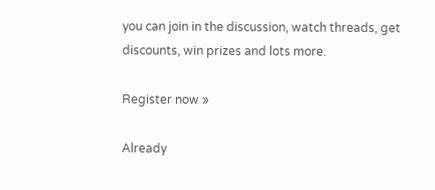you can join in the discussion, watch threads, get discounts, win prizes and lots more.

Register now »

Already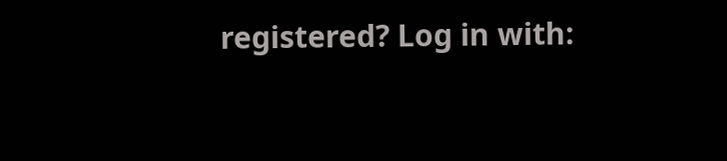registered? Log in with: